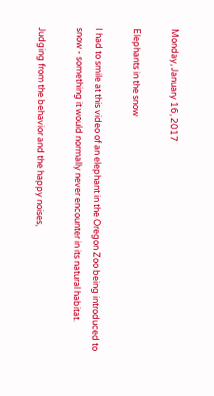Monday, January 16, 2017

Elephants in the snow

I had to smile at this video of an elephant in the Oregon Zoo being introduced to snow - something it would normally never encounter in its natural habitat.

Judging from the behavior and the happy noises,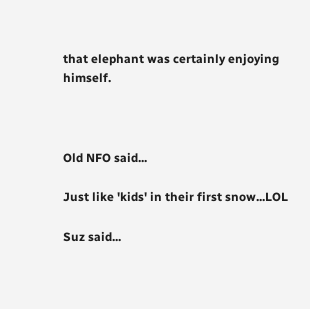that elephant was certainly enjoying himself.



Old NFO said...

Just like 'kids' in their first snow...LOL

Suz said...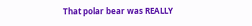That polar bear was REALLY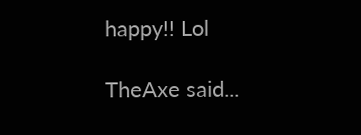happy!! Lol

TheAxe said...